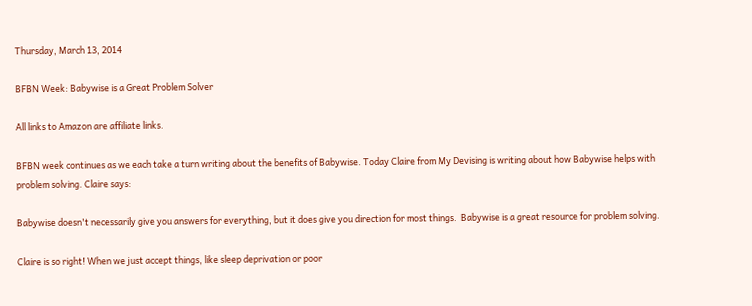Thursday, March 13, 2014

BFBN Week: Babywise is a Great Problem Solver

All links to Amazon are affiliate links.

BFBN week continues as we each take a turn writing about the benefits of Babywise. Today Claire from My Devising is writing about how Babywise helps with problem solving. Claire says:

Babywise doesn't necessarily give you answers for everything, but it does give you direction for most things.  Babywise is a great resource for problem solving.

Claire is so right! When we just accept things, like sleep deprivation or poor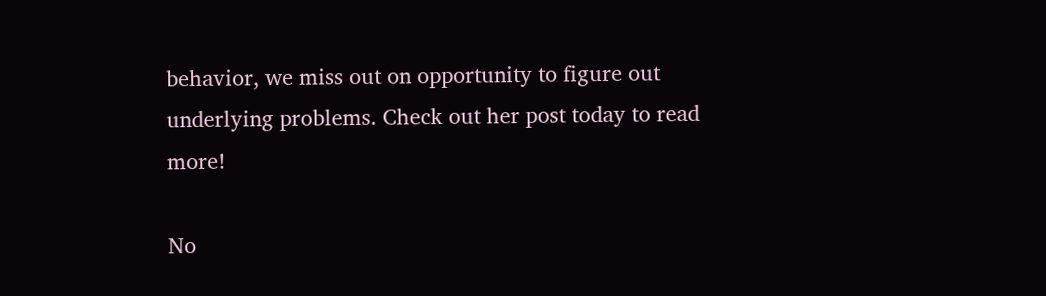behavior, we miss out on opportunity to figure out underlying problems. Check out her post today to read more!

No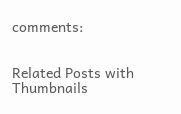comments:


Related Posts with Thumbnails